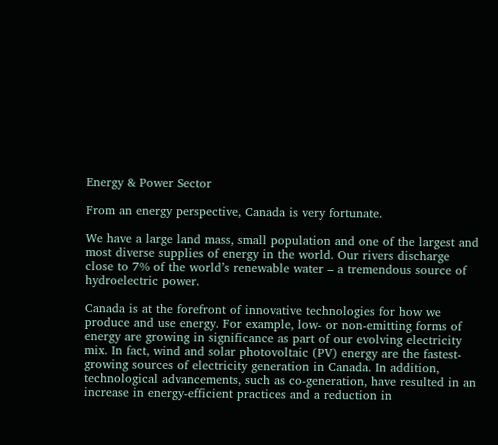Energy & Power Sector

From an energy perspective, Canada is very fortunate.

We have a large land mass, small population and one of the largest and most diverse supplies of energy in the world. Our rivers discharge close to 7% of the world’s renewable water – a tremendous source of hydroelectric power.

Canada is at the forefront of innovative technologies for how we produce and use energy. For example, low- or non-emitting forms of energy are growing in significance as part of our evolving electricity mix. In fact, wind and solar photovoltaic (PV) energy are the fastest-growing sources of electricity generation in Canada. In addition, technological advancements, such as co-generation, have resulted in an increase in energy-efficient practices and a reduction in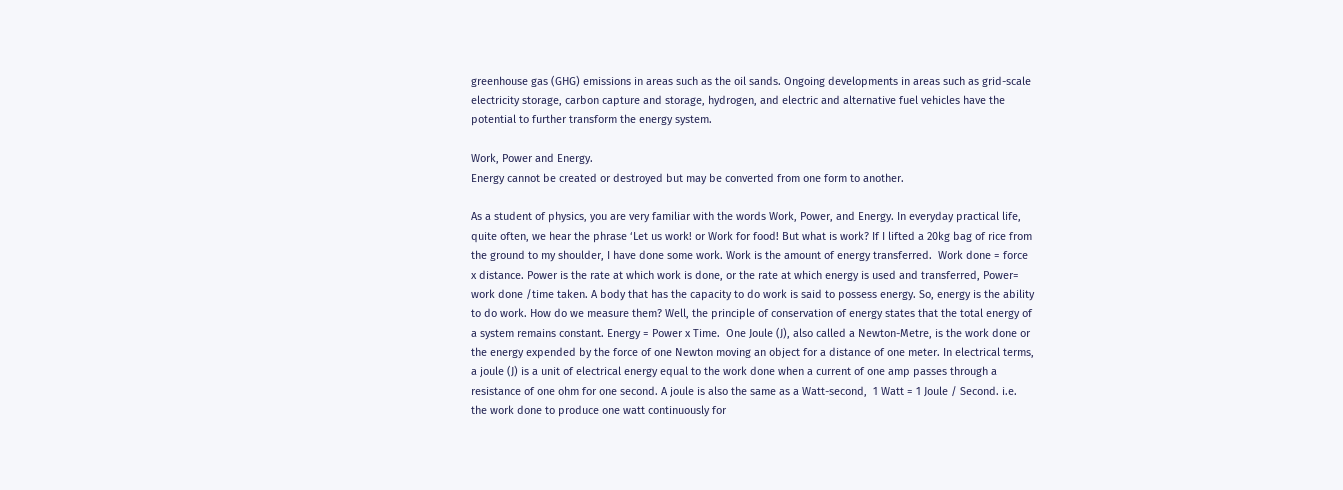greenhouse gas (GHG) emissions in areas such as the oil sands. Ongoing developments in areas such as grid-scale electricity storage, carbon capture and storage, hydrogen, and electric and alternative fuel vehicles have the potential to further transform the energy system.

Work, Power and Energy.
Energy cannot be created or destroyed but may be converted from one form to another.

As a student of physics, you are very familiar with the words Work, Power, and Energy. In everyday practical life, quite often, we hear the phrase ‘Let us work! or Work for food! But what is work? If I lifted a 20kg bag of rice from the ground to my shoulder, I have done some work. Work is the amount of energy transferred.  Work done = force x distance. Power is the rate at which work is done, or the rate at which energy is used and transferred, Power= work done /time taken. A body that has the capacity to do work is said to possess energy. So, energy is the ability to do work. How do we measure them? Well, the principle of conservation of energy states that the total energy of a system remains constant. Energy = Power x Time.  One Joule (J), also called a Newton-Metre, is the work done or the energy expended by the force of one Newton moving an object for a distance of one meter. In electrical terms, a joule (J) is a unit of electrical energy equal to the work done when a current of one amp passes through a resistance of one ohm for one second. A joule is also the same as a Watt-second,  1 Watt = 1 Joule / Second. i.e. the work done to produce one watt continuously for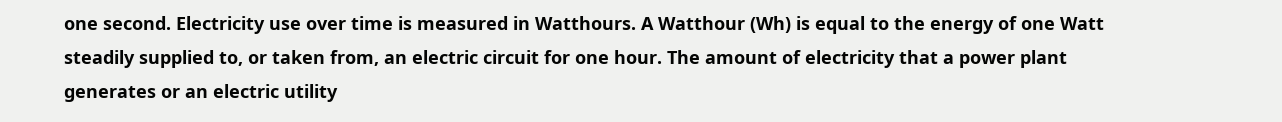one second. Electricity use over time is measured in Watthours. A Watthour (Wh) is equal to the energy of one Watt steadily supplied to, or taken from, an electric circuit for one hour. The amount of electricity that a power plant generates or an electric utility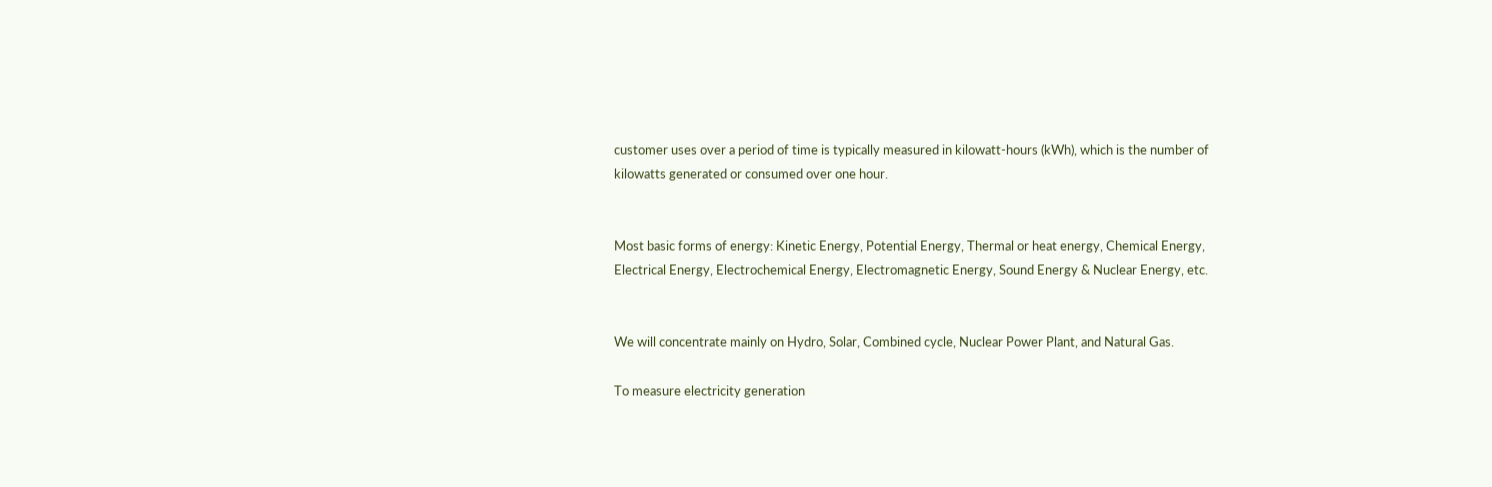customer uses over a period of time is typically measured in kilowatt-hours (kWh), which is the number of kilowatts generated or consumed over one hour.


Most basic forms of energy: Kinetic Energy, Potential Energy, Thermal or heat energy, Chemical Energy, Electrical Energy, Electrochemical Energy, Electromagnetic Energy, Sound Energy & Nuclear Energy, etc.


We will concentrate mainly on Hydro, Solar, Combined cycle, Nuclear Power Plant, and Natural Gas.

To measure electricity generation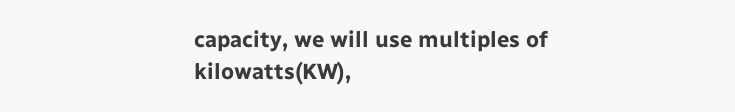capacity, we will use multiples of kilowatts(KW),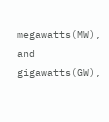megawatts(MW), and gigawatts(GW),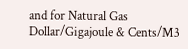and for Natural Gas Dollar/Gigajoule & Cents/M3